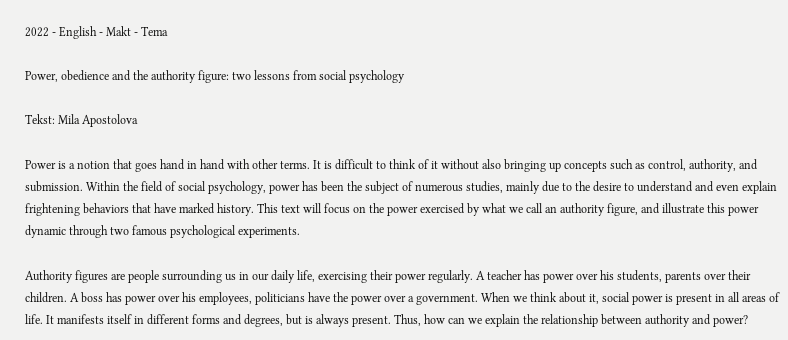2022 - English - Makt - Tema

Power, obedience and the authority figure: two lessons from social psychology

Tekst: Mila Apostolova

Power is a notion that goes hand in hand with other terms. It is difficult to think of it without also bringing up concepts such as control, authority, and submission. Within the field of social psychology, power has been the subject of numerous studies, mainly due to the desire to understand and even explain frightening behaviors that have marked history. This text will focus on the power exercised by what we call an authority figure, and illustrate this power dynamic through two famous psychological experiments.

Authority figures are people surrounding us in our daily life, exercising their power regularly. A teacher has power over his students, parents over their children. A boss has power over his employees, politicians have the power over a government. When we think about it, social power is present in all areas of life. It manifests itself in different forms and degrees, but is always present. Thus, how can we explain the relationship between authority and power?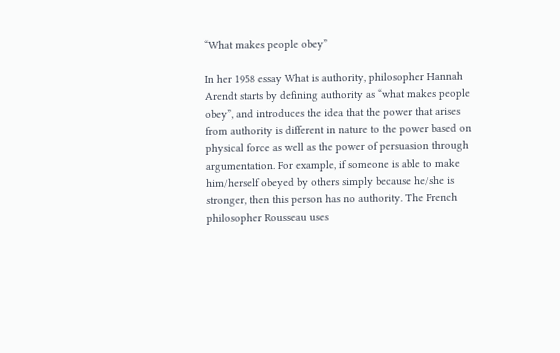“What makes people obey”

In her 1958 essay What is authority, philosopher Hannah Arendt starts by defining authority as “what makes people obey”, and introduces the idea that the power that arises from authority is different in nature to the power based on physical force as well as the power of persuasion through argumentation. For example, if someone is able to make him/herself obeyed by others simply because he/she is stronger, then this person has no authority. The French philosopher Rousseau uses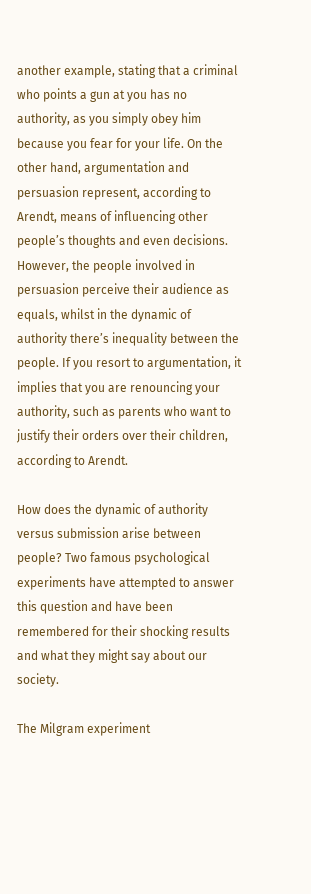another example, stating that a criminal who points a gun at you has no authority, as you simply obey him because you fear for your life. On the other hand, argumentation and persuasion represent, according to Arendt, means of influencing other people’s thoughts and even decisions. However, the people involved in persuasion perceive their audience as equals, whilst in the dynamic of authority there’s inequality between the people. If you resort to argumentation, it implies that you are renouncing your authority, such as parents who want to justify their orders over their children, according to Arendt.

How does the dynamic of authority versus submission arise between people? Two famous psychological experiments have attempted to answer this question and have been remembered for their shocking results and what they might say about our society.

The Milgram experiment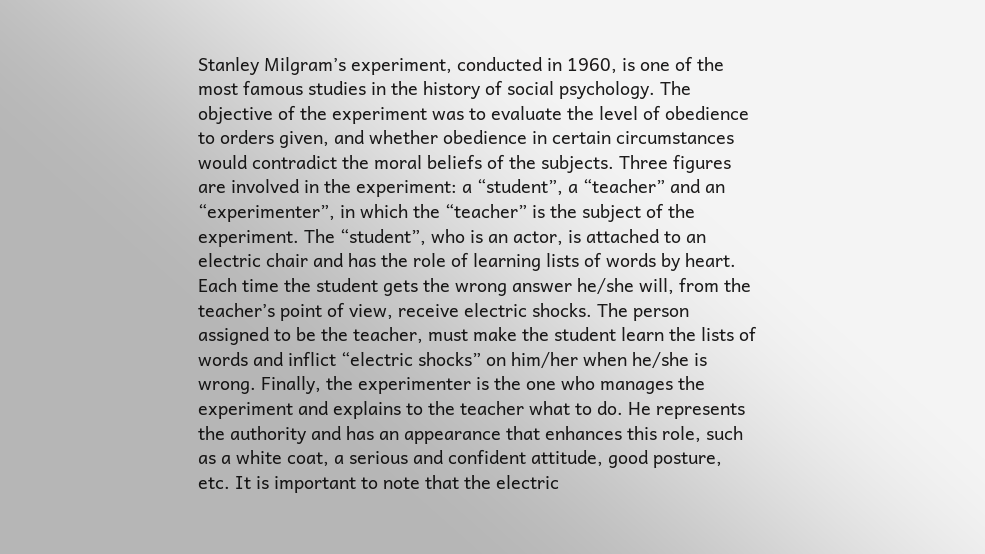Stanley Milgram’s experiment, conducted in 1960, is one of the most famous studies in the history of social psychology. The objective of the experiment was to evaluate the level of obedience to orders given, and whether obedience in certain circumstances would contradict the moral beliefs of the subjects. Three figures are involved in the experiment: a “student”, a “teacher” and an “experimenter”, in which the “teacher” is the subject of the experiment. The “student”, who is an actor, is attached to an electric chair and has the role of learning lists of words by heart. Each time the student gets the wrong answer he/she will, from the teacher’s point of view, receive electric shocks. The person assigned to be the teacher, must make the student learn the lists of words and inflict “electric shocks” on him/her when he/she is wrong. Finally, the experimenter is the one who manages the experiment and explains to the teacher what to do. He represents the authority and has an appearance that enhances this role, such as a white coat, a serious and confident attitude, good posture, etc. It is important to note that the electric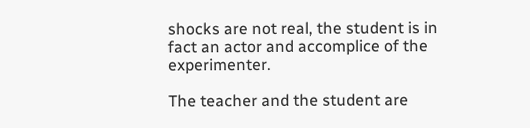shocks are not real, the student is in fact an actor and accomplice of the experimenter.

The teacher and the student are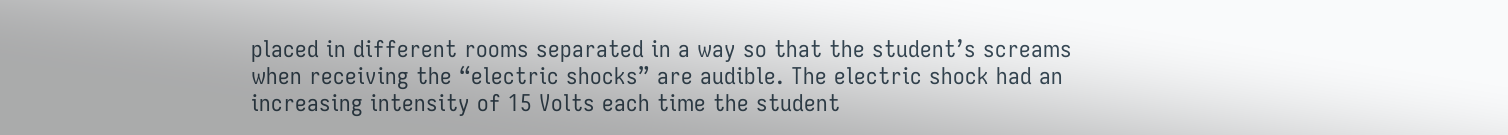placed in different rooms separated in a way so that the student’s screams when receiving the “electric shocks” are audible. The electric shock had an increasing intensity of 15 Volts each time the student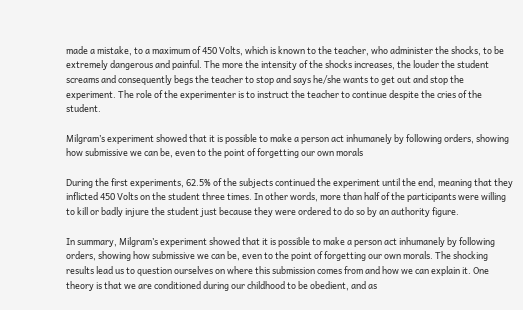made a mistake, to a maximum of 450 Volts, which is known to the teacher, who administer the shocks, to be extremely dangerous and painful. The more the intensity of the shocks increases, the louder the student screams and consequently begs the teacher to stop and says he/she wants to get out and stop the experiment. The role of the experimenter is to instruct the teacher to continue despite the cries of the student.

Milgram’s experiment showed that it is possible to make a person act inhumanely by following orders, showing how submissive we can be, even to the point of forgetting our own morals

During the first experiments, 62.5% of the subjects continued the experiment until the end, meaning that they inflicted 450 Volts on the student three times. In other words, more than half of the participants were willing to kill or badly injure the student just because they were ordered to do so by an authority figure.

In summary, Milgram’s experiment showed that it is possible to make a person act inhumanely by following orders, showing how submissive we can be, even to the point of forgetting our own morals. The shocking results lead us to question ourselves on where this submission comes from and how we can explain it. One theory is that we are conditioned during our childhood to be obedient, and as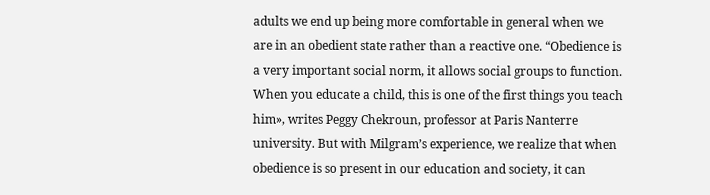adults we end up being more comfortable in general when we are in an obedient state rather than a reactive one. “Obedience is a very important social norm, it allows social groups to function. When you educate a child, this is one of the first things you teach him», writes Peggy Chekroun, professor at Paris Nanterre university. But with Milgram’s experience, we realize that when obedience is so present in our education and society, it can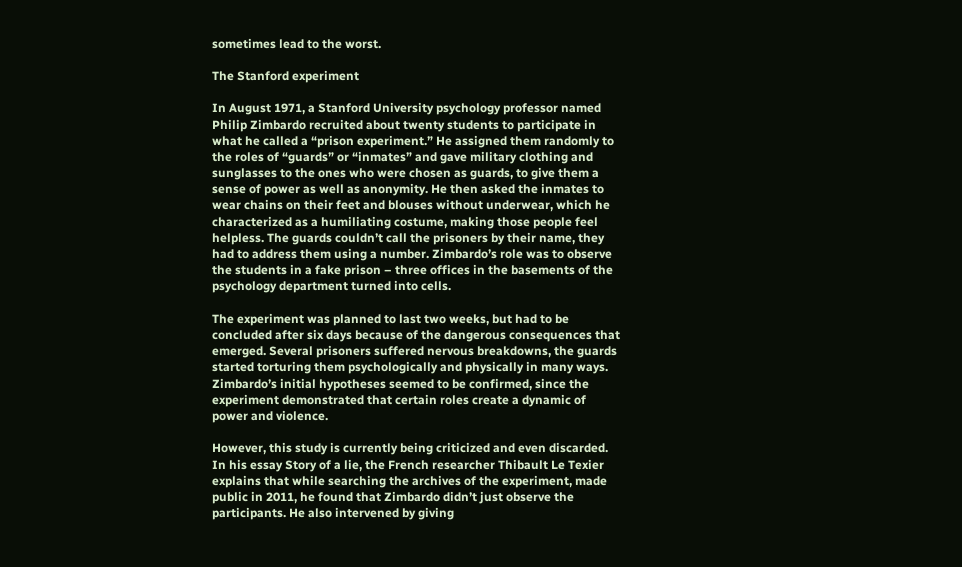sometimes lead to the worst.

The Stanford experiment

In August 1971, a Stanford University psychology professor named Philip Zimbardo recruited about twenty students to participate in what he called a “prison experiment.” He assigned them randomly to the roles of “guards” or “inmates” and gave military clothing and sunglasses to the ones who were chosen as guards, to give them a sense of power as well as anonymity. He then asked the inmates to wear chains on their feet and blouses without underwear, which he characterized as a humiliating costume, making those people feel helpless. The guards couldn’t call the prisoners by their name, they had to address them using a number. Zimbardo’s role was to observe the students in a fake prison – three offices in the basements of the psychology department turned into cells.

The experiment was planned to last two weeks, but had to be concluded after six days because of the dangerous consequences that emerged. Several prisoners suffered nervous breakdowns, the guards started torturing them psychologically and physically in many ways. Zimbardo’s initial hypotheses seemed to be confirmed, since the experiment demonstrated that certain roles create a dynamic of power and violence.

However, this study is currently being criticized and even discarded. In his essay Story of a lie, the French researcher Thibault Le Texier explains that while searching the archives of the experiment, made public in 2011, he found that Zimbardo didn’t just observe the participants. He also intervened by giving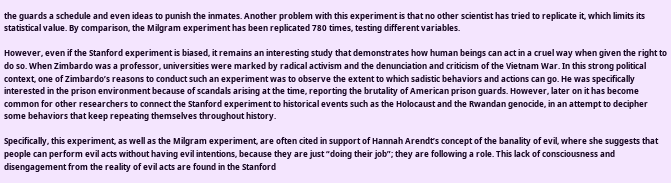the guards a schedule and even ideas to punish the inmates. Another problem with this experiment is that no other scientist has tried to replicate it, which limits its statistical value. By comparison, the Milgram experiment has been replicated 780 times, testing different variables.

However, even if the Stanford experiment is biased, it remains an interesting study that demonstrates how human beings can act in a cruel way when given the right to do so. When Zimbardo was a professor, universities were marked by radical activism and the denunciation and criticism of the Vietnam War. In this strong political context, one of Zimbardo’s reasons to conduct such an experiment was to observe the extent to which sadistic behaviors and actions can go. He was specifically interested in the prison environment because of scandals arising at the time, reporting the brutality of American prison guards. However, later on it has become common for other researchers to connect the Stanford experiment to historical events such as the Holocaust and the Rwandan genocide, in an attempt to decipher some behaviors that keep repeating themselves throughout history.

Specifically, this experiment, as well as the Milgram experiment, are often cited in support of Hannah Arendt’s concept of the banality of evil, where she suggests that people can perform evil acts without having evil intentions, because they are just “doing their job”; they are following a role. This lack of consciousness and disengagement from the reality of evil acts are found in the Stanford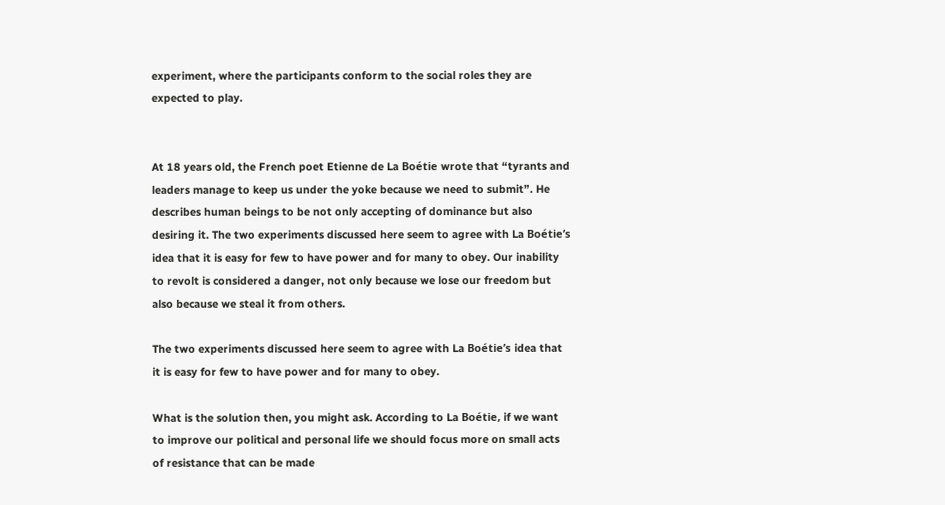experiment, where the participants conform to the social roles they are expected to play.


At 18 years old, the French poet Etienne de La Boétie wrote that “tyrants and leaders manage to keep us under the yoke because we need to submit”. He describes human beings to be not only accepting of dominance but also desiring it. The two experiments discussed here seem to agree with La Boétie’s idea that it is easy for few to have power and for many to obey. Our inability to revolt is considered a danger, not only because we lose our freedom but also because we steal it from others.

The two experiments discussed here seem to agree with La Boétie’s idea that it is easy for few to have power and for many to obey.

What is the solution then, you might ask. According to La Boétie, if we want to improve our political and personal life we should focus more on small acts of resistance that can be made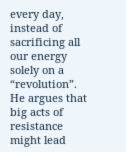every day, instead of sacrificing all our energy solely on a “revolution”. He argues that big acts of resistance might lead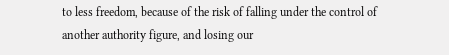to less freedom, because of the risk of falling under the control of another authority figure, and losing our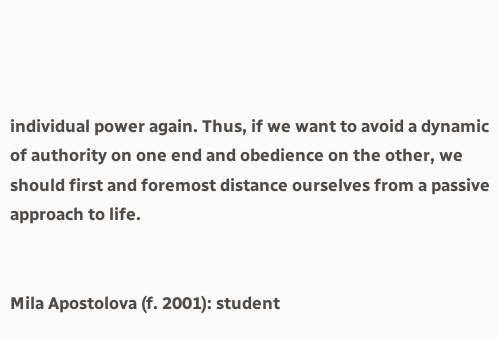individual power again. Thus, if we want to avoid a dynamic of authority on one end and obedience on the other, we should first and foremost distance ourselves from a passive approach to life.


Mila Apostolova (f. 2001): student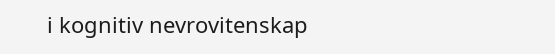i kognitiv nevrovitenskap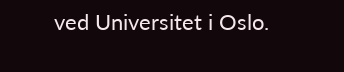ved Universitet i Oslo.